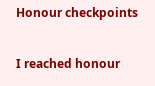Honour checkpoints

I reached honour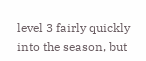level 3 fairly quickly into the season, but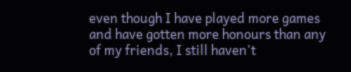even though I have played more games and have gotten more honours than any of my friends, I still haven't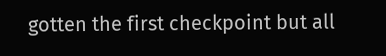gotten the first checkpoint but all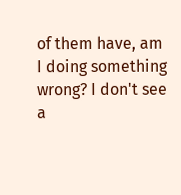of them have, am I doing something wrong? I don't see a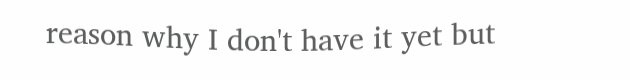reason why I don't have it yet but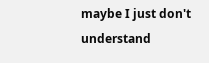maybe I just don't understand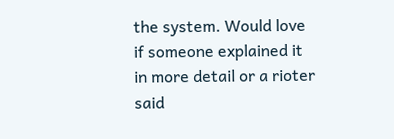the system. Would love if someone explained it in more detail or a rioter said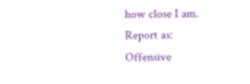how close I am.
Report as:
Offensive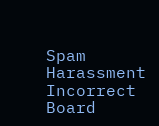Spam Harassment Incorrect Board